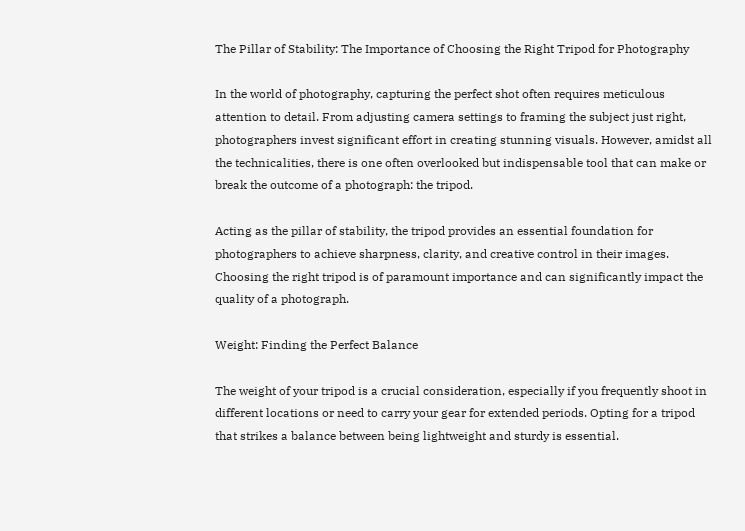The Pillar of Stability: The Importance of Choosing the Right Tripod for Photography

In the world of photography, capturing the perfect shot often requires meticulous attention to detail. From adjusting camera settings to framing the subject just right, photographers invest significant effort in creating stunning visuals. However, amidst all the technicalities, there is one often overlooked but indispensable tool that can make or break the outcome of a photograph: the tripod.

Acting as the pillar of stability, the tripod provides an essential foundation for photographers to achieve sharpness, clarity, and creative control in their images. Choosing the right tripod is of paramount importance and can significantly impact the quality of a photograph.

Weight: Finding the Perfect Balance

The weight of your tripod is a crucial consideration, especially if you frequently shoot in different locations or need to carry your gear for extended periods. Opting for a tripod that strikes a balance between being lightweight and sturdy is essential.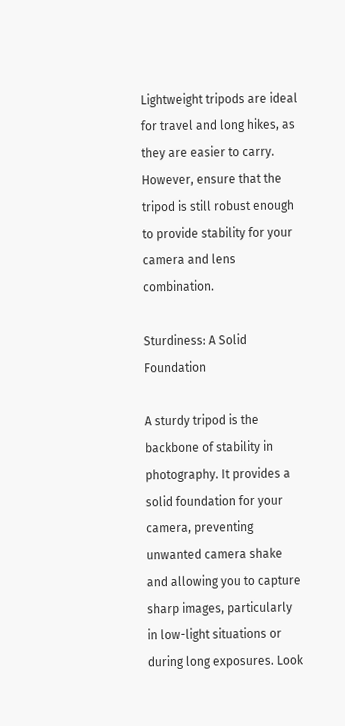Lightweight tripods are ideal for travel and long hikes, as they are easier to carry. However, ensure that the tripod is still robust enough to provide stability for your camera and lens combination.

Sturdiness: A Solid Foundation

A sturdy tripod is the backbone of stability in photography. It provides a solid foundation for your camera, preventing unwanted camera shake and allowing you to capture sharp images, particularly in low-light situations or during long exposures. Look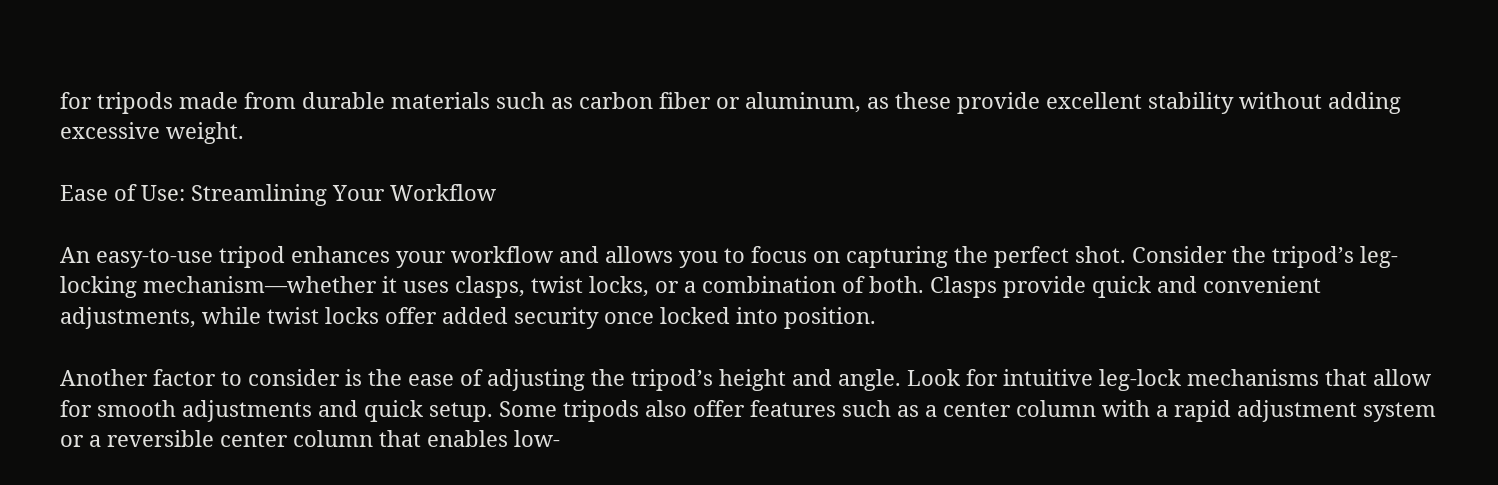for tripods made from durable materials such as carbon fiber or aluminum, as these provide excellent stability without adding excessive weight.

Ease of Use: Streamlining Your Workflow

An easy-to-use tripod enhances your workflow and allows you to focus on capturing the perfect shot. Consider the tripod’s leg-locking mechanism—whether it uses clasps, twist locks, or a combination of both. Clasps provide quick and convenient adjustments, while twist locks offer added security once locked into position.

Another factor to consider is the ease of adjusting the tripod’s height and angle. Look for intuitive leg-lock mechanisms that allow for smooth adjustments and quick setup. Some tripods also offer features such as a center column with a rapid adjustment system or a reversible center column that enables low-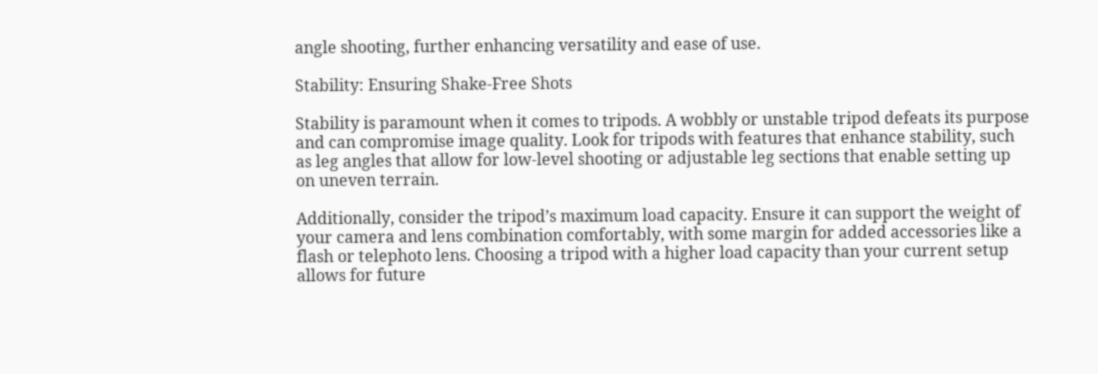angle shooting, further enhancing versatility and ease of use.

Stability: Ensuring Shake-Free Shots

Stability is paramount when it comes to tripods. A wobbly or unstable tripod defeats its purpose and can compromise image quality. Look for tripods with features that enhance stability, such as leg angles that allow for low-level shooting or adjustable leg sections that enable setting up on uneven terrain.

Additionally, consider the tripod’s maximum load capacity. Ensure it can support the weight of your camera and lens combination comfortably, with some margin for added accessories like a flash or telephoto lens. Choosing a tripod with a higher load capacity than your current setup allows for future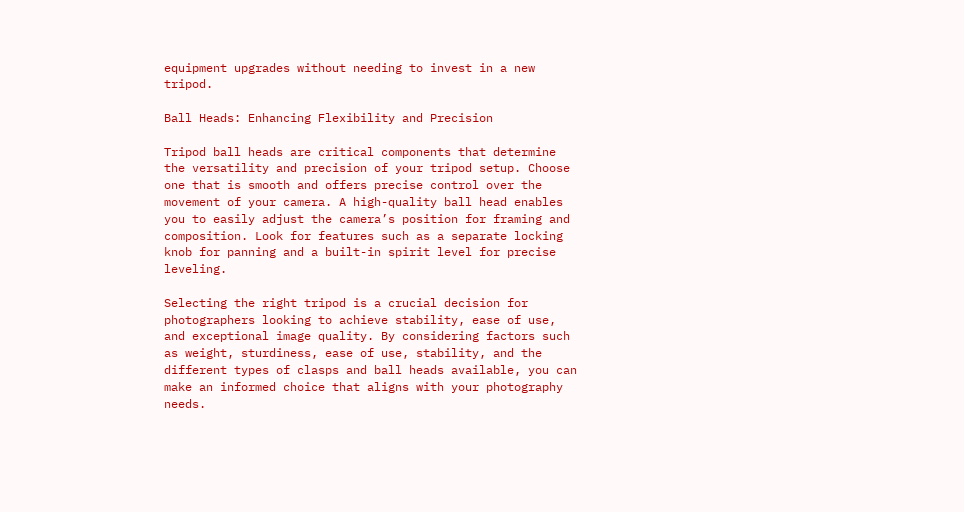equipment upgrades without needing to invest in a new tripod.

Ball Heads: Enhancing Flexibility and Precision

Tripod ball heads are critical components that determine the versatility and precision of your tripod setup. Choose one that is smooth and offers precise control over the movement of your camera. A high-quality ball head enables you to easily adjust the camera’s position for framing and composition. Look for features such as a separate locking knob for panning and a built-in spirit level for precise leveling.

Selecting the right tripod is a crucial decision for photographers looking to achieve stability, ease of use, and exceptional image quality. By considering factors such as weight, sturdiness, ease of use, stability, and the different types of clasps and ball heads available, you can make an informed choice that aligns with your photography needs.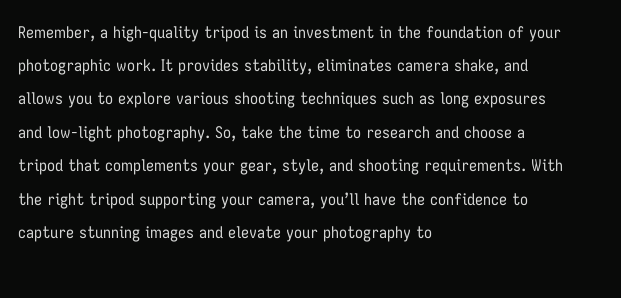Remember, a high-quality tripod is an investment in the foundation of your photographic work. It provides stability, eliminates camera shake, and allows you to explore various shooting techniques such as long exposures and low-light photography. So, take the time to research and choose a tripod that complements your gear, style, and shooting requirements. With the right tripod supporting your camera, you’ll have the confidence to capture stunning images and elevate your photography to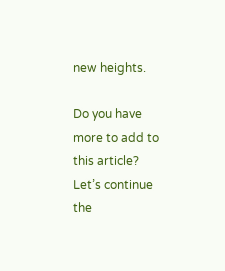new heights.

Do you have more to add to this article? Let’s continue the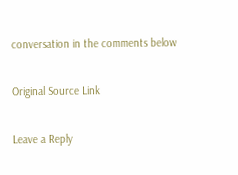conversation in the comments below

Original Source Link

Leave a Reply